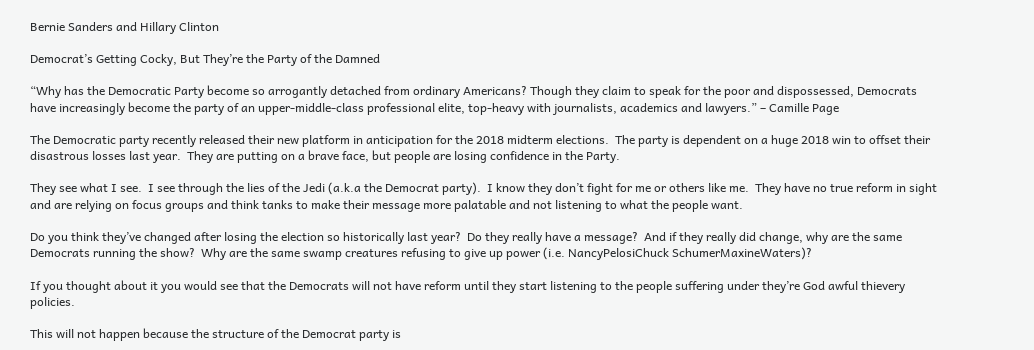Bernie Sanders and Hillary Clinton

Democrat’s Getting Cocky, But They’re the Party of the Damned

“Why has the Democratic Party become so arrogantly detached from ordinary Americans? Though they claim to speak for the poor and dispossessed, Democrats have increasingly become the party of an upper-middle-class professional elite, top-heavy with journalists, academics and lawyers.” – Camille Page

The Democratic party recently released their new platform in anticipation for the 2018 midterm elections.  The party is dependent on a huge 2018 win to offset their disastrous losses last year.  They are putting on a brave face, but people are losing confidence in the Party.

They see what I see.  I see through the lies of the Jedi (a.k.a the Democrat party).  I know they don’t fight for me or others like me.  They have no true reform in sight and are relying on focus groups and think tanks to make their message more palatable and not listening to what the people want.

Do you think they’ve changed after losing the election so historically last year?  Do they really have a message?  And if they really did change, why are the same Democrats running the show?  Why are the same swamp creatures refusing to give up power (i.e. NancyPelosiChuck SchumerMaxineWaters)?

If you thought about it you would see that the Democrats will not have reform until they start listening to the people suffering under they’re God awful thievery policies.

This will not happen because the structure of the Democrat party is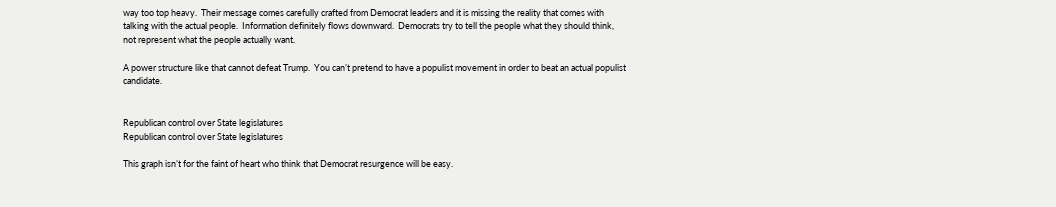way too top heavy.  Their message comes carefully crafted from Democrat leaders and it is missing the reality that comes with talking with the actual people.  Information definitely flows downward.  Democrats try to tell the people what they should think, not represent what the people actually want.

A power structure like that cannot defeat Trump.  You can’t pretend to have a populist movement in order to beat an actual populist candidate.


Republican control over State legislatures
Republican control over State legislatures

This graph isn’t for the faint of heart who think that Democrat resurgence will be easy.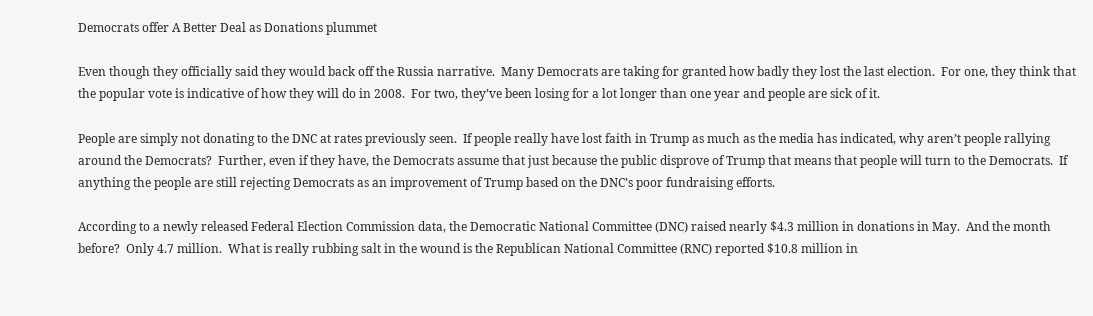Democrats offer A Better Deal as Donations plummet

Even though they officially said they would back off the Russia narrative.  Many Democrats are taking for granted how badly they lost the last election.  For one, they think that the popular vote is indicative of how they will do in 2008.  For two, they’ve been losing for a lot longer than one year and people are sick of it.

People are simply not donating to the DNC at rates previously seen.  If people really have lost faith in Trump as much as the media has indicated, why aren’t people rallying around the Democrats?  Further, even if they have, the Democrats assume that just because the public disprove of Trump that means that people will turn to the Democrats.  If anything the people are still rejecting Democrats as an improvement of Trump based on the DNC’s poor fundraising efforts.

According to a newly released Federal Election Commission data, the Democratic National Committee (DNC) raised nearly $4.3 million in donations in May.  And the month before?  Only 4.7 million.  What is really rubbing salt in the wound is the Republican National Committee (RNC) reported $10.8 million in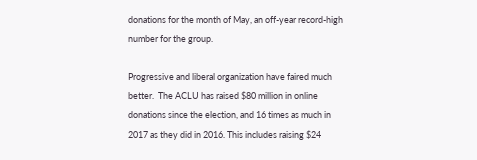donations for the month of May, an off-year record-high number for the group.

Progressive and liberal organization have faired much better.  The ACLU has raised $80 million in online donations since the election, and 16 times as much in 2017 as they did in 2016. This includes raising $24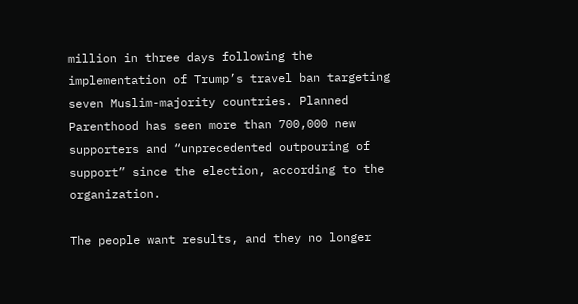million in three days following the implementation of Trump’s travel ban targeting seven Muslim-majority countries. Planned Parenthood has seen more than 700,000 new supporters and “unprecedented outpouring of support” since the election, according to the organization.

The people want results, and they no longer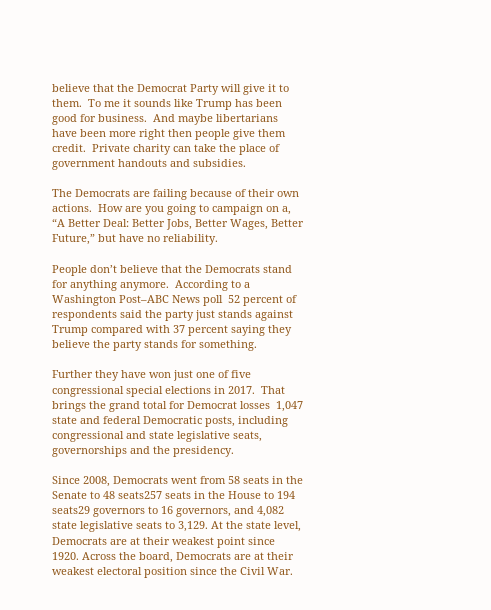believe that the Democrat Party will give it to them.  To me it sounds like Trump has been good for business.  And maybe libertarians have been more right then people give them credit.  Private charity can take the place of government handouts and subsidies.

The Democrats are failing because of their own actions.  How are you going to campaign on a, “A Better Deal: Better Jobs, Better Wages, Better Future,” but have no reliability.

People don’t believe that the Democrats stand for anything anymore.  According to a Washington Post–ABC News poll  52 percent of respondents said the party just stands against Trump compared with 37 percent saying they believe the party stands for something.

Further they have won just one of five congressional special elections in 2017.  That brings the grand total for Democrat losses  1,047 state and federal Democratic posts, including congressional and state legislative seats, governorships and the presidency.

Since 2008, Democrats went from 58 seats in the Senate to 48 seats257 seats in the House to 194 seats29 governors to 16 governors, and 4,082 state legislative seats to 3,129. At the state level, Democrats are at their weakest point since 1920. Across the board, Democrats are at their weakest electoral position since the Civil War.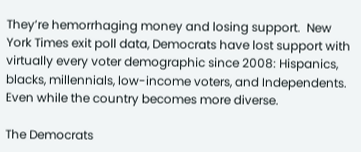They’re hemorrhaging money and losing support.  New York Times exit poll data, Democrats have lost support with virtually every voter demographic since 2008: Hispanics, blacks, millennials, low-income voters, and Independents.  Even while the country becomes more diverse.

The Democrats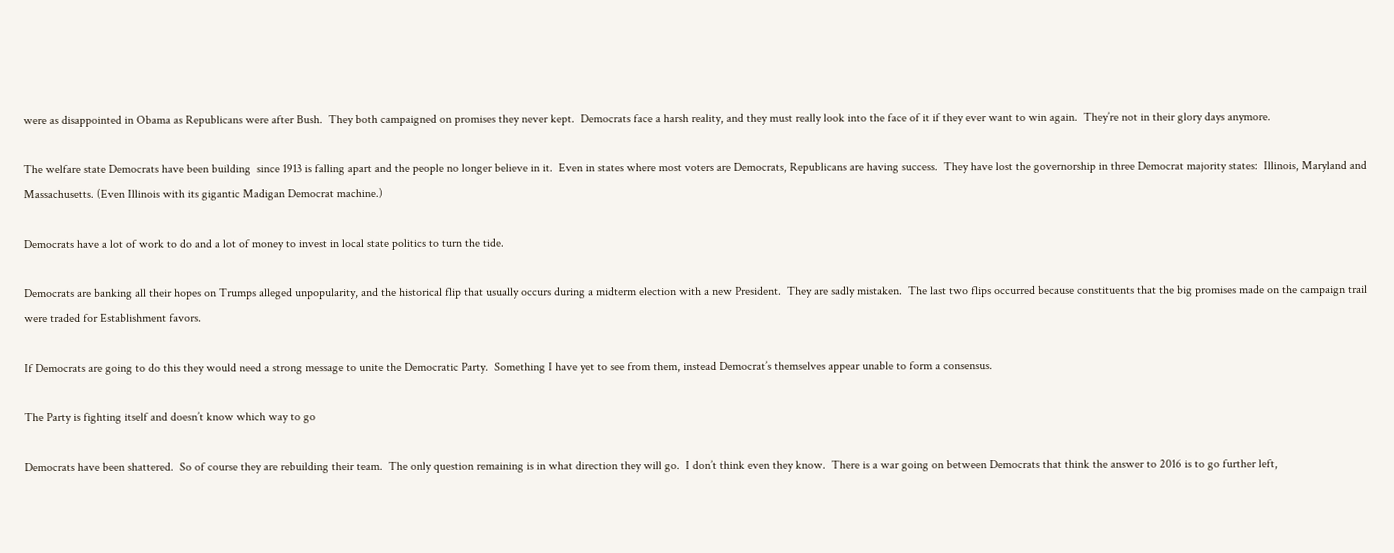were as disappointed in Obama as Republicans were after Bush.  They both campaigned on promises they never kept.  Democrats face a harsh reality, and they must really look into the face of it if they ever want to win again.  They’re not in their glory days anymore.

The welfare state Democrats have been building  since 1913 is falling apart and the people no longer believe in it.  Even in states where most voters are Democrats, Republicans are having success.  They have lost the governorship in three Democrat majority states:  Illinois, Maryland and Massachusetts. (Even Illinois with its gigantic Madigan Democrat machine.)

Democrats have a lot of work to do and a lot of money to invest in local state politics to turn the tide.

Democrats are banking all their hopes on Trumps alleged unpopularity, and the historical flip that usually occurs during a midterm election with a new President.  They are sadly mistaken.  The last two flips occurred because constituents that the big promises made on the campaign trail were traded for Establishment favors.

If Democrats are going to do this they would need a strong message to unite the Democratic Party.  Something I have yet to see from them, instead Democrat’s themselves appear unable to form a consensus.

The Party is fighting itself and doesn’t know which way to go

Democrats have been shattered.  So of course they are rebuilding their team.  The only question remaining is in what direction they will go.  I don’t think even they know.  There is a war going on between Democrats that think the answer to 2016 is to go further left,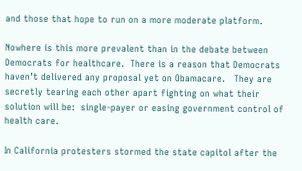and those that hope to run on a more moderate platform.

Nowhere is this more prevalent than in the debate between Democrats for healthcare.  There is a reason that Democrats haven’t delivered any proposal yet on Obamacare.   They are secretly tearing each other apart fighting on what their solution will be:  single-payer or easing government control of health care.

In California protesters stormed the state capitol after the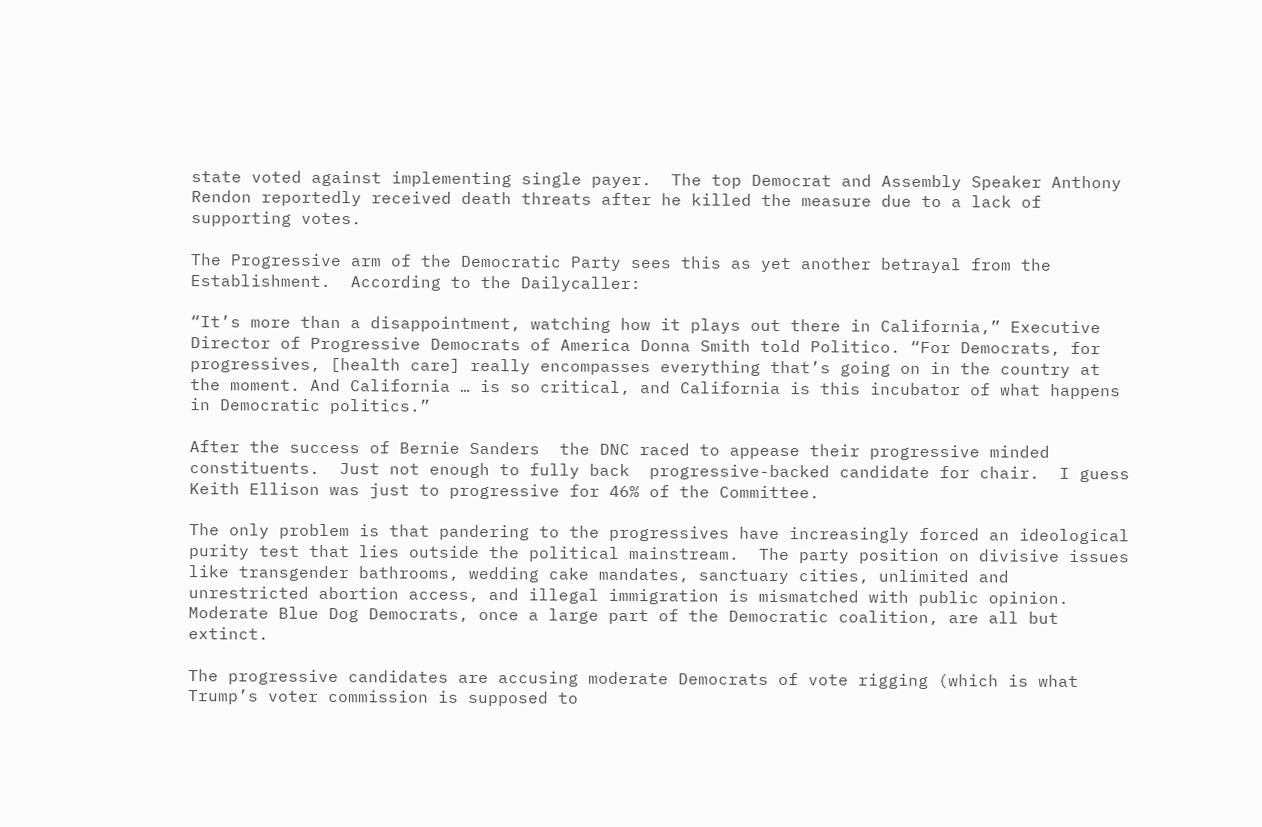state voted against implementing single payer.  The top Democrat and Assembly Speaker Anthony Rendon reportedly received death threats after he killed the measure due to a lack of supporting votes.

The Progressive arm of the Democratic Party sees this as yet another betrayal from the Establishment.  According to the Dailycaller:

“It’s more than a disappointment, watching how it plays out there in California,” Executive Director of Progressive Democrats of America Donna Smith told Politico. “For Democrats, for progressives, [health care] really encompasses everything that’s going on in the country at the moment. And California … is so critical, and California is this incubator of what happens in Democratic politics.”

After the success of Bernie Sanders  the DNC raced to appease their progressive minded constituents.  Just not enough to fully back  progressive-backed candidate for chair.  I guess Keith Ellison was just to progressive for 46% of the Committee.

The only problem is that pandering to the progressives have increasingly forced an ideological purity test that lies outside the political mainstream.  The party position on divisive issues like transgender bathrooms, wedding cake mandates, sanctuary cities, unlimited and unrestricted abortion access, and illegal immigration is mismatched with public opinion. Moderate Blue Dog Democrats, once a large part of the Democratic coalition, are all but extinct.

The progressive candidates are accusing moderate Democrats of vote rigging (which is what Trump’s voter commission is supposed to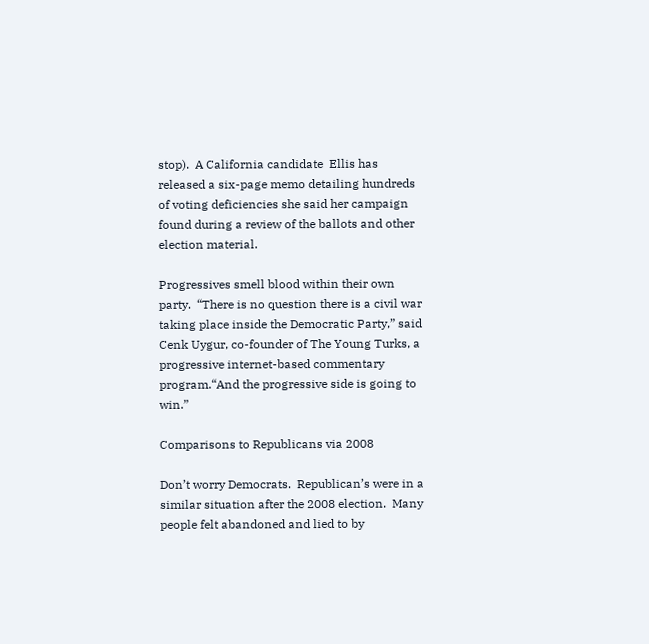stop).  A California candidate  Ellis has released a six-page memo detailing hundreds of voting deficiencies she said her campaign found during a review of the ballots and other election material.

Progressives smell blood within their own party.  “There is no question there is a civil war taking place inside the Democratic Party,” said Cenk Uygur, co-founder of The Young Turks, a progressive internet-based commentary program.“And the progressive side is going to win.”

Comparisons to Republicans via 2008

Don’t worry Democrats.  Republican’s were in a similar situation after the 2008 election.  Many people felt abandoned and lied to by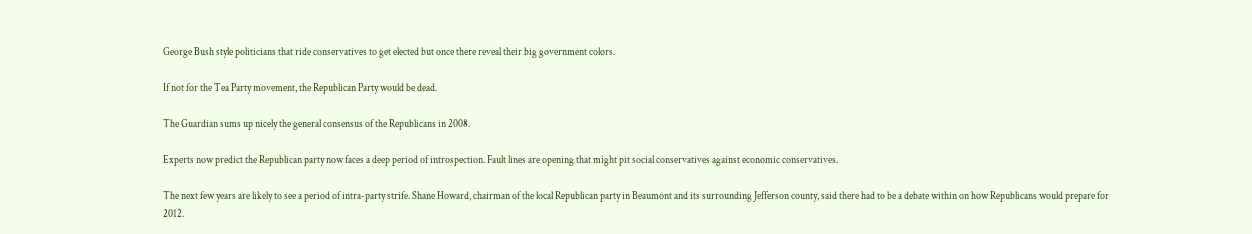George Bush style politicians that ride conservatives to get elected but once there reveal their big government colors.

If not for the Tea Party movement, the Republican Party would be dead.

The Guardian sums up nicely the general consensus of the Republicans in 2008.

Experts now predict the Republican party now faces a deep period of introspection. Fault lines are opening that might pit social conservatives against economic conservatives.

The next few years are likely to see a period of intra-party strife. Shane Howard, chairman of the local Republican party in Beaumont and its surrounding Jefferson county, said there had to be a debate within on how Republicans would prepare for 2012.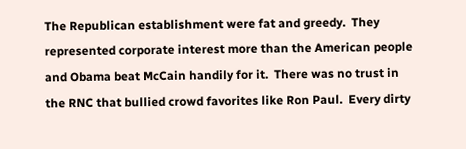The Republican establishment were fat and greedy.  They represented corporate interest more than the American people and Obama beat McCain handily for it.  There was no trust in the RNC that bullied crowd favorites like Ron Paul.  Every dirty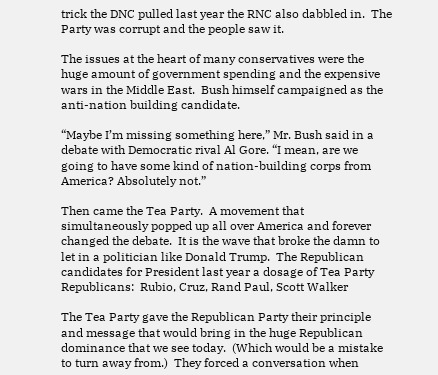trick the DNC pulled last year the RNC also dabbled in.  The Party was corrupt and the people saw it.

The issues at the heart of many conservatives were the huge amount of government spending and the expensive wars in the Middle East.  Bush himself campaigned as the anti-nation building candidate.

“Maybe I’m missing something here,” Mr. Bush said in a debate with Democratic rival Al Gore. “I mean, are we going to have some kind of nation-building corps from America? Absolutely not.”

Then came the Tea Party.  A movement that simultaneously popped up all over America and forever changed the debate.  It is the wave that broke the damn to let in a politician like Donald Trump.  The Republican candidates for President last year a dosage of Tea Party Republicans:  Rubio, Cruz, Rand Paul, Scott Walker

The Tea Party gave the Republican Party their principle and message that would bring in the huge Republican dominance that we see today.  (Which would be a mistake to turn away from.)  They forced a conversation when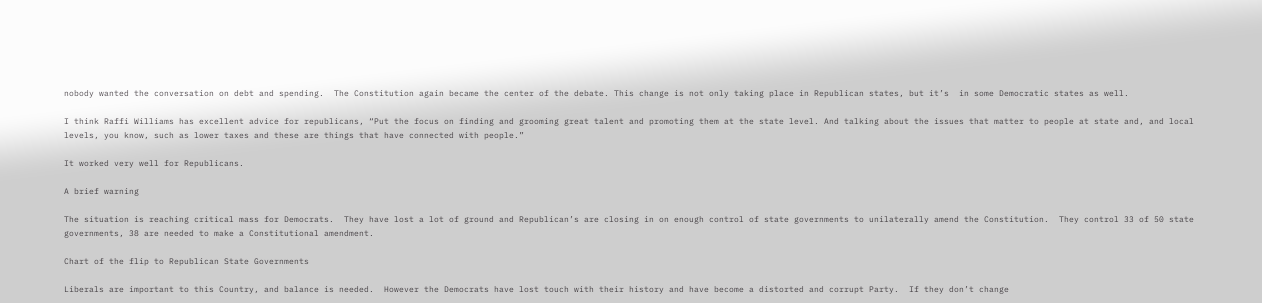nobody wanted the conversation on debt and spending.  The Constitution again became the center of the debate. This change is not only taking place in Republican states, but it’s  in some Democratic states as well.

I think Raffi Williams has excellent advice for republicans, “Put the focus on finding and grooming great talent and promoting them at the state level. And talking about the issues that matter to people at state and, and local levels, you know, such as lower taxes and these are things that have connected with people.”

It worked very well for Republicans.

A brief warning

The situation is reaching critical mass for Democrats.  They have lost a lot of ground and Republican’s are closing in on enough control of state governments to unilaterally amend the Constitution.  They control 33 of 50 state governments, 38 are needed to make a Constitutional amendment.

Chart of the flip to Republican State Governments

Liberals are important to this Country, and balance is needed.  However the Democrats have lost touch with their history and have become a distorted and corrupt Party.  If they don’t change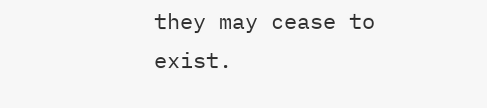they may cease to exist.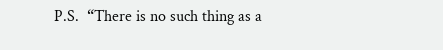P.S.  “There is no such thing as a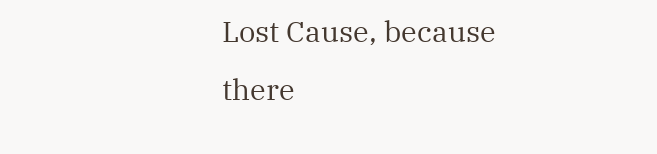Lost Cause, because there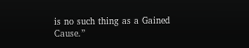is no such thing as a Gained Cause.”